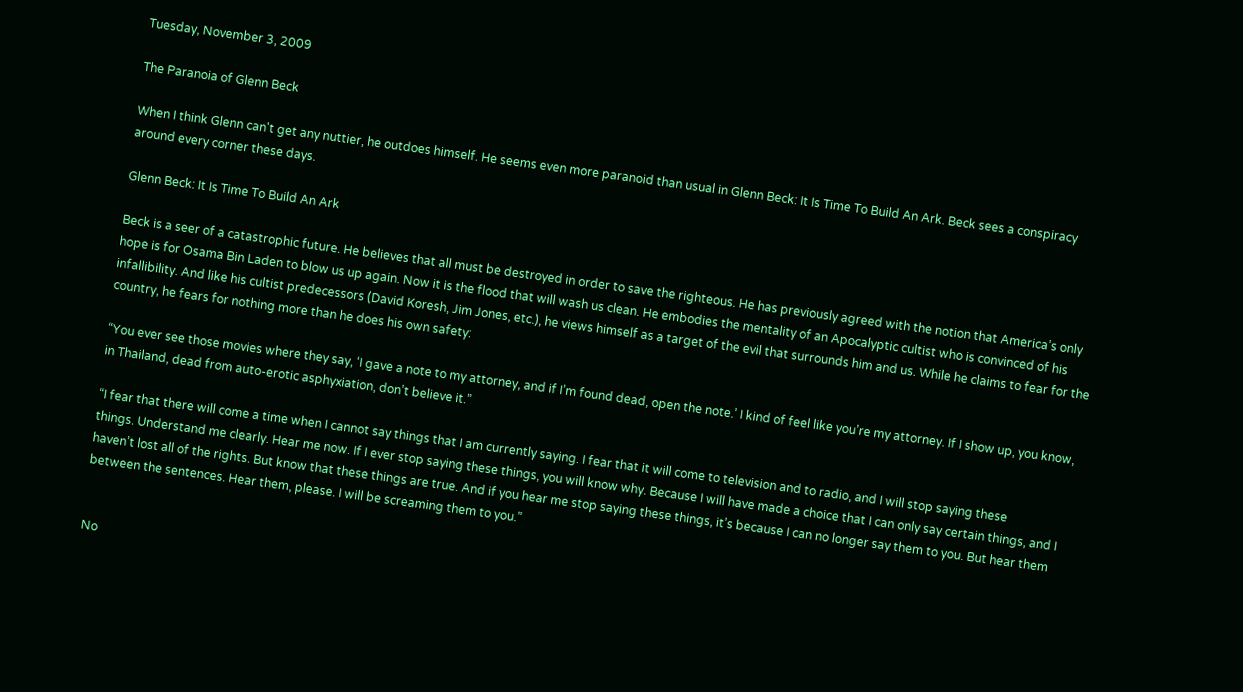Tuesday, November 3, 2009

The Paranoia of Glenn Beck

When I think Glenn can't get any nuttier, he outdoes himself. He seems even more paranoid than usual in Glenn Beck: It Is Time To Build An Ark. Beck sees a conspiracy around every corner these days.

Glenn Beck: It Is Time To Build An Ark

Beck is a seer of a catastrophic future. He believes that all must be destroyed in order to save the righteous. He has previously agreed with the notion that America’s only hope is for Osama Bin Laden to blow us up again. Now it is the flood that will wash us clean. He embodies the mentality of an Apocalyptic cultist who is convinced of his infallibility. And like his cultist predecessors (David Koresh, Jim Jones, etc.), he views himself as a target of the evil that surrounds him and us. While he claims to fear for the country, he fears for nothing more than he does his own safety:

“You ever see those movies where they say, ‘I gave a note to my attorney, and if I’m found dead, open the note.’ I kind of feel like you’re my attorney. If I show up, you know, in Thailand, dead from auto-erotic asphyxiation, don’t believe it.”

“I fear that there will come a time when I cannot say things that I am currently saying. I fear that it will come to television and to radio, and I will stop saying these
things. Understand me clearly. Hear me now. If I ever stop saying these things, you will know why. Because I will have made a choice that I can only say certain things, and I haven’t lost all of the rights. But know that these things are true. And if you hear me stop saying these things, it’s because I can no longer say them to you. But hear them between the sentences. Hear them, please. I will be screaming them to you.”


No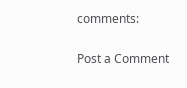comments:

Post a Comment